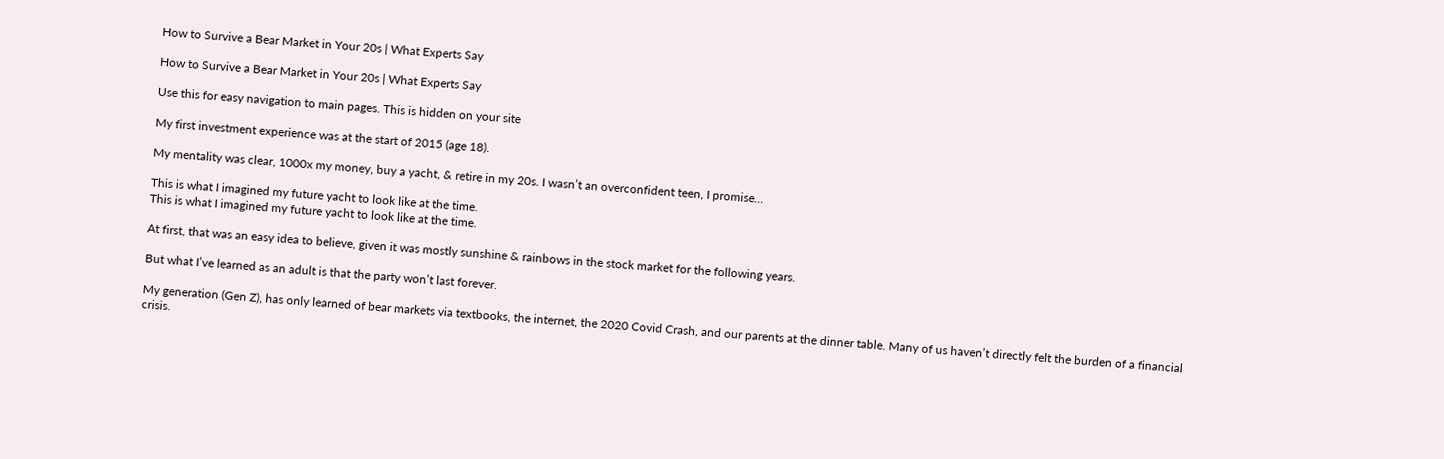How to Survive a Bear Market in Your 20s | What Experts Say

How to Survive a Bear Market in Your 20s | What Experts Say

Use this for easy navigation to main pages. This is hidden on your site

My first investment experience was at the start of 2015 (age 18).

My mentality was clear, 1000x my money, buy a yacht, & retire in my 20s. I wasn’t an overconfident teen, I promise...

This is what I imagined my future yacht to look like at the time.
This is what I imagined my future yacht to look like at the time.

At first, that was an easy idea to believe, given it was mostly sunshine & rainbows in the stock market for the following years.

But what I’ve learned as an adult is that the party won’t last forever.

My generation (Gen Z), has only learned of bear markets via textbooks, the internet, the 2020 Covid Crash, and our parents at the dinner table. Many of us haven’t directly felt the burden of a financial crisis.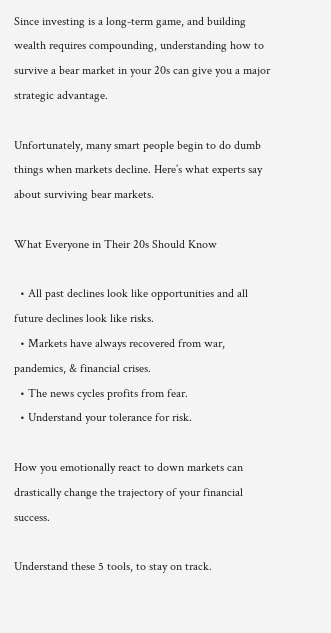Since investing is a long-term game, and building wealth requires compounding, understanding how to survive a bear market in your 20s can give you a major strategic advantage.

Unfortunately, many smart people begin to do dumb things when markets decline. Here’s what experts say about surviving bear markets.

What Everyone in Their 20s Should Know

  • All past declines look like opportunities and all future declines look like risks.
  • Markets have always recovered from war, pandemics, & financial crises.
  • The news cycles profits from fear.
  • Understand your tolerance for risk.

How you emotionally react to down markets can drastically change the trajectory of your financial success.

Understand these 5 tools, to stay on track.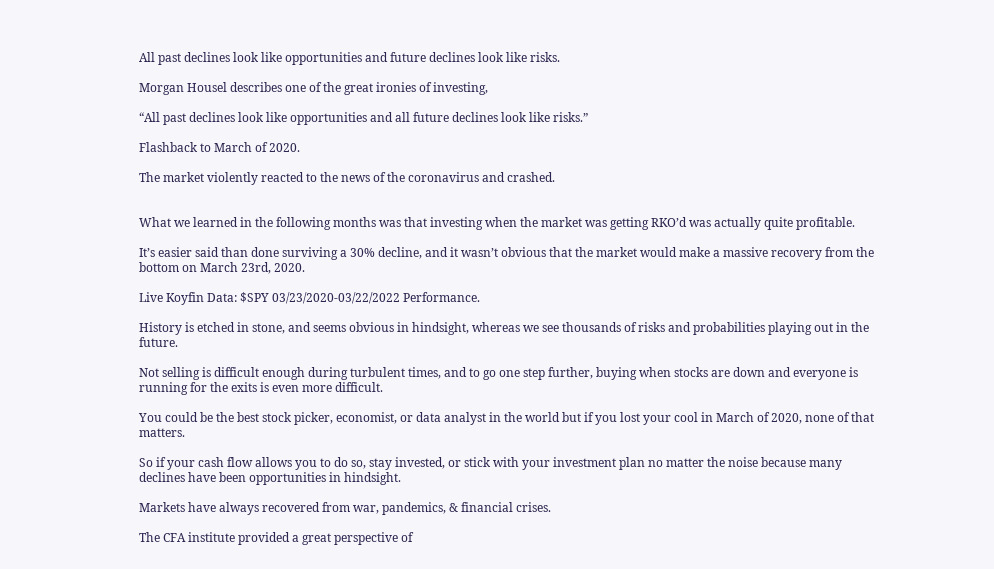All past declines look like opportunities and future declines look like risks.

Morgan Housel describes one of the great ironies of investing,

“All past declines look like opportunities and all future declines look like risks.”

Flashback to March of 2020.

The market violently reacted to the news of the coronavirus and crashed.


What we learned in the following months was that investing when the market was getting RKO’d was actually quite profitable.

It’s easier said than done surviving a 30% decline, and it wasn’t obvious that the market would make a massive recovery from the bottom on March 23rd, 2020.

Live Koyfin Data: $SPY 03/23/2020-03/22/2022 Performance.

History is etched in stone, and seems obvious in hindsight, whereas we see thousands of risks and probabilities playing out in the future.

Not selling is difficult enough during turbulent times, and to go one step further, buying when stocks are down and everyone is running for the exits is even more difficult.

You could be the best stock picker, economist, or data analyst in the world but if you lost your cool in March of 2020, none of that matters.

So if your cash flow allows you to do so, stay invested, or stick with your investment plan no matter the noise because many declines have been opportunities in hindsight.

Markets have always recovered from war, pandemics, & financial crises.

The CFA institute provided a great perspective of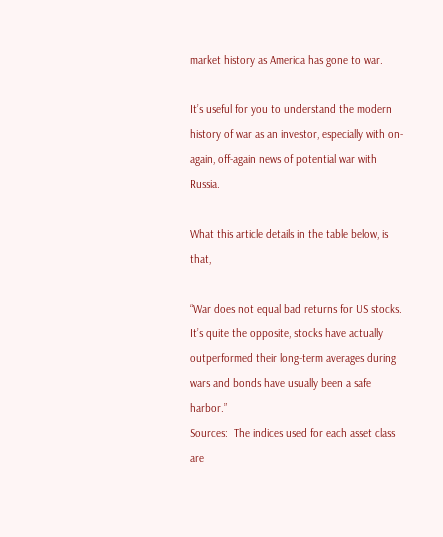market history as America has gone to war.

It’s useful for you to understand the modern history of war as an investor, especially with on-again, off-again news of potential war with Russia.

What this article details in the table below, is that,

“War does not equal bad returns for US stocks. It’s quite the opposite, stocks have actually outperformed their long-term averages during wars and bonds have usually been a safe harbor.”
Sources:  The indices used for each asset class are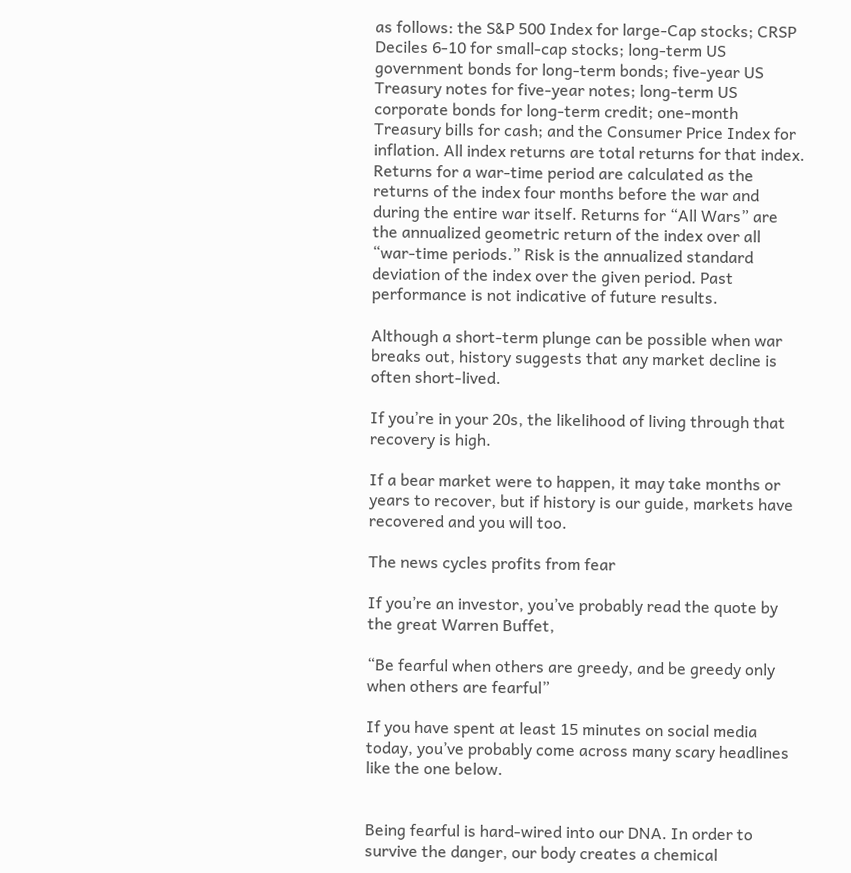as follows: the S&P 500 Index for large-Cap stocks; CRSP Deciles 6-10 for small-cap stocks; long-term US government bonds for long-term bonds; five-year US Treasury notes for five-year notes; long-term US corporate bonds for long-term credit; one-month Treasury bills for cash; and the Consumer Price Index for inflation. All index returns are total returns for that index. Returns for a war-time period are calculated as the returns of the index four months before the war and during the entire war itself. Returns for “All Wars” are the annualized geometric return of the index over all “war-time periods.” Risk is the annualized standard deviation of the index over the given period. Past performance is not indicative of future results.

Although a short-term plunge can be possible when war breaks out, history suggests that any market decline is often short-lived.

If you’re in your 20s, the likelihood of living through that recovery is high.

If a bear market were to happen, it may take months or years to recover, but if history is our guide, markets have recovered and you will too.

The news cycles profits from fear

If you’re an investor, you’ve probably read the quote by the great Warren Buffet,

“Be fearful when others are greedy, and be greedy only when others are fearful”

If you have spent at least 15 minutes on social media today, you’ve probably come across many scary headlines like the one below.


Being fearful is hard-wired into our DNA. In order to survive the danger, our body creates a chemical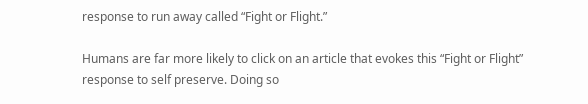response to run away called “Fight or Flight.”

Humans are far more likely to click on an article that evokes this “Fight or Flight” response to self preserve. Doing so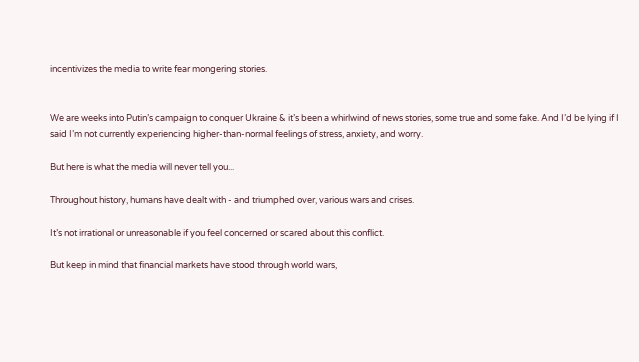incentivizes the media to write fear mongering stories.


We are weeks into Putin’s campaign to conquer Ukraine & it’s been a whirlwind of news stories, some true and some fake. And I’d be lying if I said I’m not currently experiencing higher-than-normal feelings of stress, anxiety, and worry.

But here is what the media will never tell you...

Throughout history, humans have dealt with - and triumphed over, various wars and crises.

It’s not irrational or unreasonable if you feel concerned or scared about this conflict.

But keep in mind that financial markets have stood through world wars,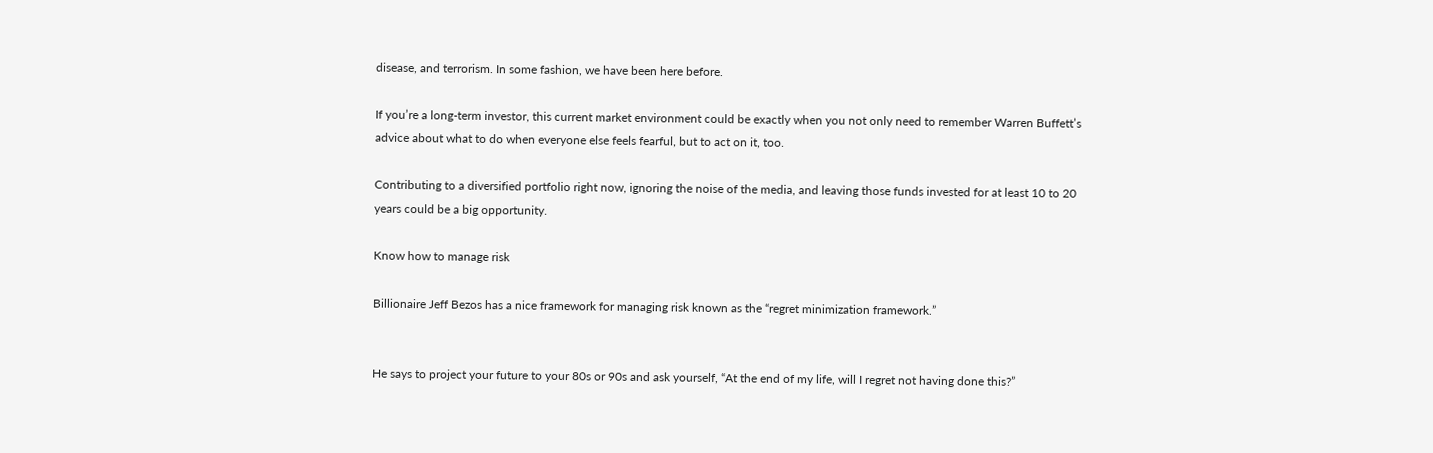disease, and terrorism. In some fashion, we have been here before.

If you’re a long-term investor, this current market environment could be exactly when you not only need to remember Warren Buffett’s advice about what to do when everyone else feels fearful, but to act on it, too.

Contributing to a diversified portfolio right now, ignoring the noise of the media, and leaving those funds invested for at least 10 to 20 years could be a big opportunity.

Know how to manage risk

Billionaire Jeff Bezos has a nice framework for managing risk known as the “regret minimization framework.”


He says to project your future to your 80s or 90s and ask yourself, “At the end of my life, will I regret not having done this?”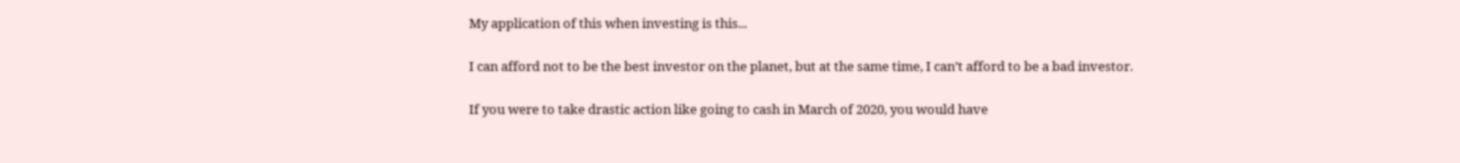My application of this when investing is this...

I can afford not to be the best investor on the planet, but at the same time, I can’t afford to be a bad investor.

If you were to take drastic action like going to cash in March of 2020, you would have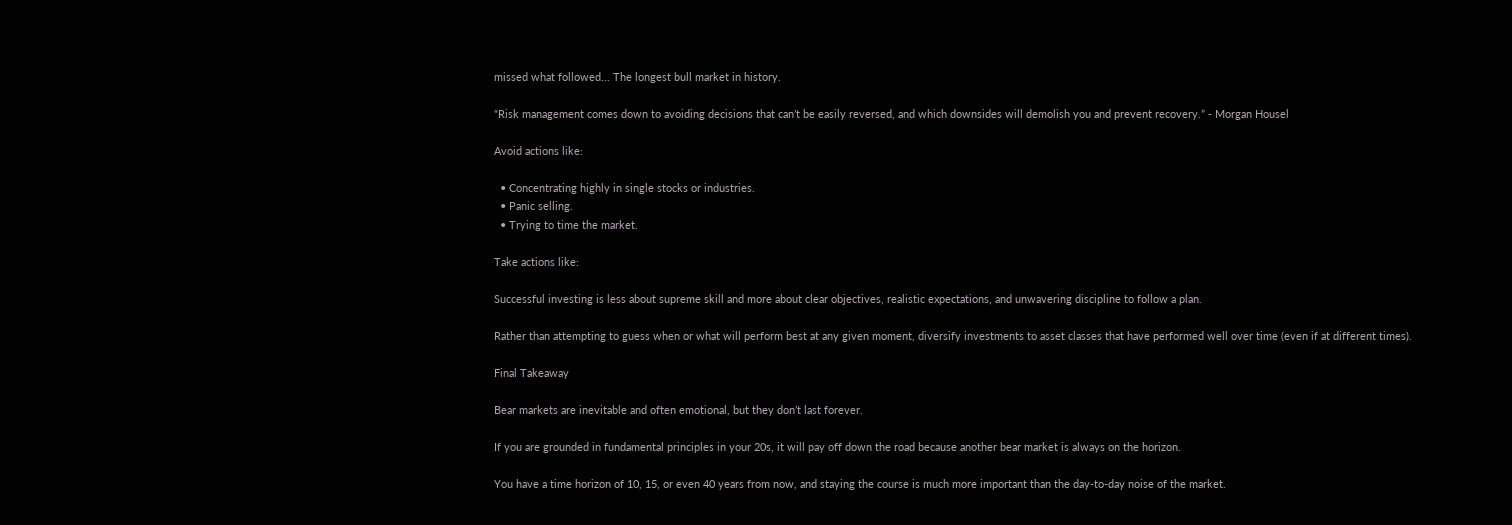missed what followed... The longest bull market in history.

“Risk management comes down to avoiding decisions that can’t be easily reversed, and which downsides will demolish you and prevent recovery.” - Morgan Housel

Avoid actions like:

  • Concentrating highly in single stocks or industries.
  • Panic selling.
  • Trying to time the market.

Take actions like:

Successful investing is less about supreme skill and more about clear objectives, realistic expectations, and unwavering discipline to follow a plan.

Rather than attempting to guess when or what will perform best at any given moment, diversify investments to asset classes that have performed well over time (even if at different times).

Final Takeaway

Bear markets are inevitable and often emotional, but they don’t last forever.

If you are grounded in fundamental principles in your 20s, it will pay off down the road because another bear market is always on the horizon.

You have a time horizon of 10, 15, or even 40 years from now, and staying the course is much more important than the day-to-day noise of the market.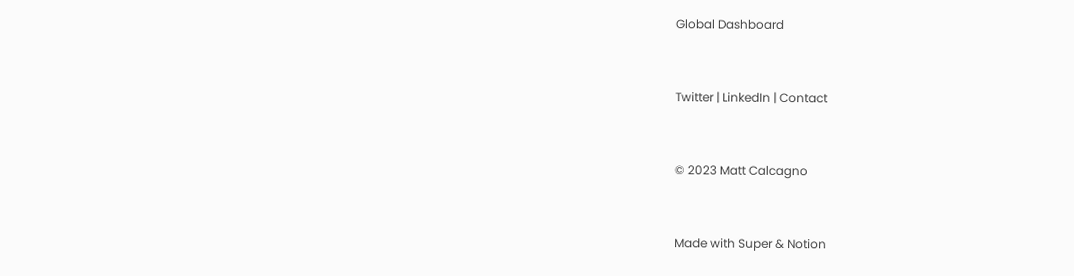Global Dashboard


Twitter | LinkedIn | Contact


© 2023 Matt Calcagno


Made with Super & Notion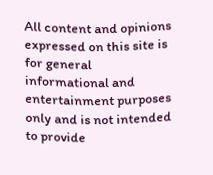All content and opinions expressed on this site is for general informational and entertainment purposes only and is not intended to provide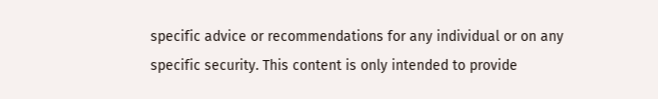specific advice or recommendations for any individual or on any specific security. This content is only intended to provide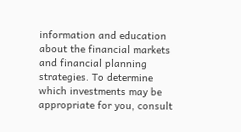information and education about the financial markets and financial planning strategies. To determine which investments may be appropriate for you, consult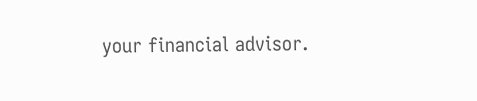your financial advisor.